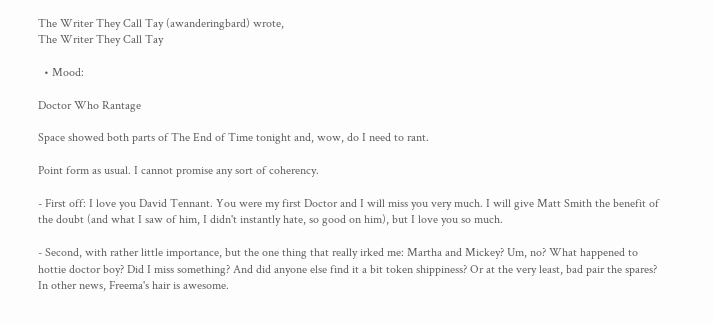The Writer They Call Tay (awanderingbard) wrote,
The Writer They Call Tay

  • Mood:

Doctor Who Rantage

Space showed both parts of The End of Time tonight and, wow, do I need to rant.

Point form as usual. I cannot promise any sort of coherency.

- First off: I love you David Tennant. You were my first Doctor and I will miss you very much. I will give Matt Smith the benefit of the doubt (and what I saw of him, I didn't instantly hate, so good on him), but I love you so much.

- Second, with rather little importance, but the one thing that really irked me: Martha and Mickey? Um, no? What happened to hottie doctor boy? Did I miss something? And did anyone else find it a bit token shippiness? Or at the very least, bad pair the spares? In other news, Freema's hair is awesome.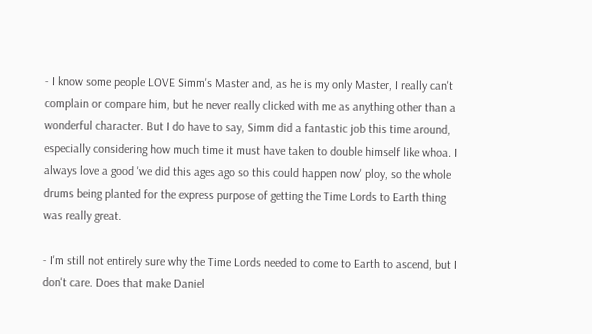- I know some people LOVE Simm's Master and, as he is my only Master, I really can't complain or compare him, but he never really clicked with me as anything other than a wonderful character. But I do have to say, Simm did a fantastic job this time around, especially considering how much time it must have taken to double himself like whoa. I always love a good 'we did this ages ago so this could happen now' ploy, so the whole drums being planted for the express purpose of getting the Time Lords to Earth thing was really great.

- I'm still not entirely sure why the Time Lords needed to come to Earth to ascend, but I don't care. Does that make Daniel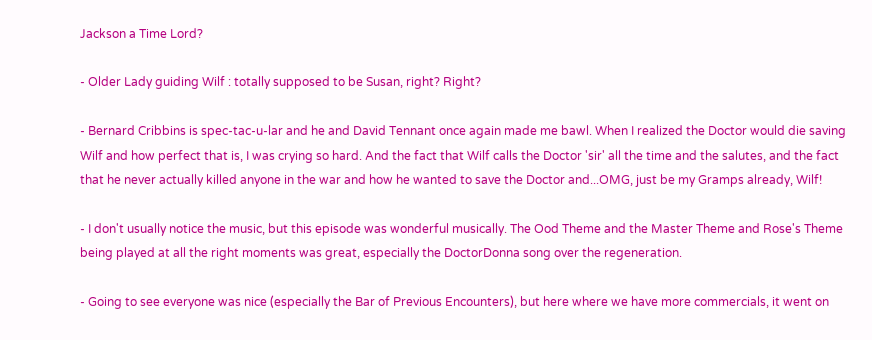Jackson a Time Lord?

- Older Lady guiding Wilf : totally supposed to be Susan, right? Right?

- Bernard Cribbins is spec-tac-u-lar and he and David Tennant once again made me bawl. When I realized the Doctor would die saving Wilf and how perfect that is, I was crying so hard. And the fact that Wilf calls the Doctor 'sir' all the time and the salutes, and the fact that he never actually killed anyone in the war and how he wanted to save the Doctor and...OMG, just be my Gramps already, Wilf!

- I don't usually notice the music, but this episode was wonderful musically. The Ood Theme and the Master Theme and Rose's Theme being played at all the right moments was great, especially the DoctorDonna song over the regeneration.

- Going to see everyone was nice (especially the Bar of Previous Encounters), but here where we have more commercials, it went on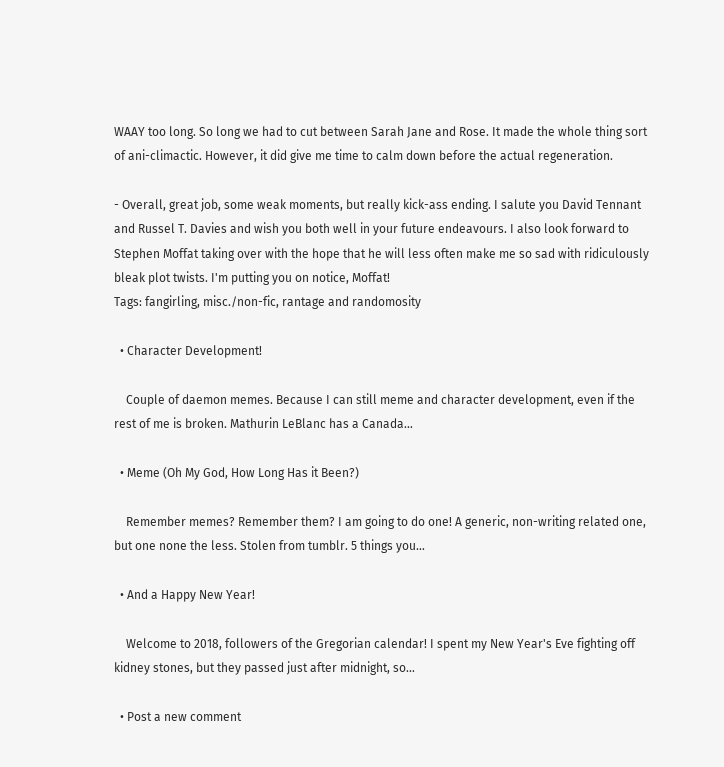WAAY too long. So long we had to cut between Sarah Jane and Rose. It made the whole thing sort of ani-climactic. However, it did give me time to calm down before the actual regeneration.

- Overall, great job, some weak moments, but really kick-ass ending. I salute you David Tennant and Russel T. Davies and wish you both well in your future endeavours. I also look forward to Stephen Moffat taking over with the hope that he will less often make me so sad with ridiculously bleak plot twists. I'm putting you on notice, Moffat!
Tags: fangirling, misc./non-fic, rantage and randomosity

  • Character Development!

    Couple of daemon memes. Because I can still meme and character development, even if the rest of me is broken. Mathurin LeBlanc has a Canada…

  • Meme (Oh My God, How Long Has it Been?)

    Remember memes? Remember them? I am going to do one! A generic, non-writing related one, but one none the less. Stolen from tumblr. 5 things you…

  • And a Happy New Year!

    Welcome to 2018, followers of the Gregorian calendar! I spent my New Year's Eve fighting off kidney stones, but they passed just after midnight, so…

  • Post a new comment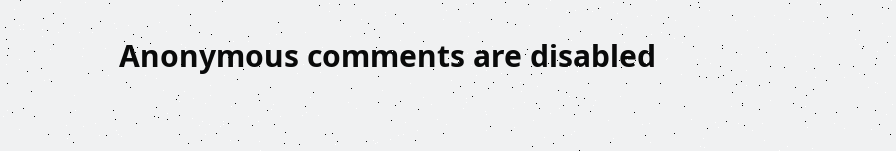Anonymous comments are disabled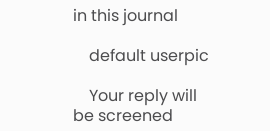in this journal

    default userpic

    Your reply will be screened